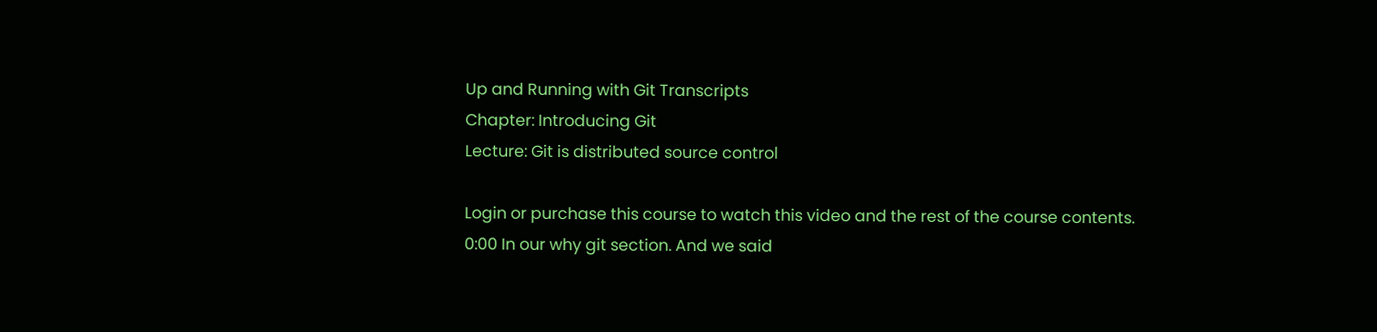Up and Running with Git Transcripts
Chapter: Introducing Git
Lecture: Git is distributed source control

Login or purchase this course to watch this video and the rest of the course contents.
0:00 In our why git section. And we said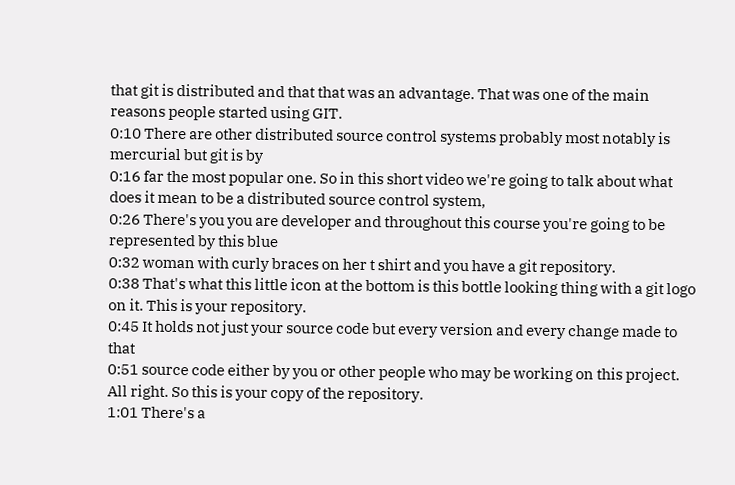that git is distributed and that that was an advantage. That was one of the main reasons people started using GIT.
0:10 There are other distributed source control systems probably most notably is mercurial but git is by
0:16 far the most popular one. So in this short video we're going to talk about what does it mean to be a distributed source control system,
0:26 There's you you are developer and throughout this course you're going to be represented by this blue
0:32 woman with curly braces on her t shirt and you have a git repository.
0:38 That's what this little icon at the bottom is this bottle looking thing with a git logo on it. This is your repository.
0:45 It holds not just your source code but every version and every change made to that
0:51 source code either by you or other people who may be working on this project. All right. So this is your copy of the repository.
1:01 There's a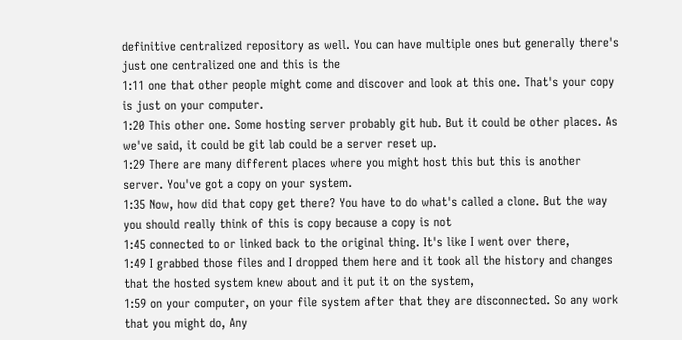definitive centralized repository as well. You can have multiple ones but generally there's just one centralized one and this is the
1:11 one that other people might come and discover and look at this one. That's your copy is just on your computer.
1:20 This other one. Some hosting server probably git hub. But it could be other places. As we've said, it could be git lab could be a server reset up.
1:29 There are many different places where you might host this but this is another server. You've got a copy on your system.
1:35 Now, how did that copy get there? You have to do what's called a clone. But the way you should really think of this is copy because a copy is not
1:45 connected to or linked back to the original thing. It's like I went over there,
1:49 I grabbed those files and I dropped them here and it took all the history and changes that the hosted system knew about and it put it on the system,
1:59 on your computer, on your file system after that they are disconnected. So any work that you might do, Any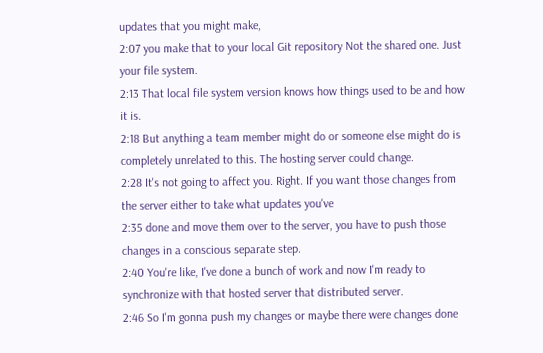updates that you might make,
2:07 you make that to your local Git repository Not the shared one. Just your file system.
2:13 That local file system version knows how things used to be and how it is.
2:18 But anything a team member might do or someone else might do is completely unrelated to this. The hosting server could change.
2:28 It's not going to affect you. Right. If you want those changes from the server either to take what updates you've
2:35 done and move them over to the server, you have to push those changes in a conscious separate step.
2:40 You're like, I've done a bunch of work and now I'm ready to synchronize with that hosted server that distributed server.
2:46 So I'm gonna push my changes or maybe there were changes done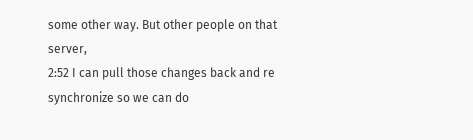some other way. But other people on that server,
2:52 I can pull those changes back and re synchronize so we can do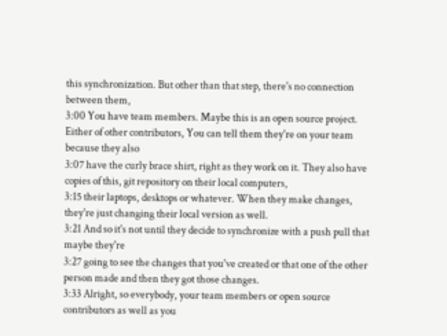this synchronization. But other than that step, there's no connection between them,
3:00 You have team members. Maybe this is an open source project. Either of other contributors, You can tell them they're on your team because they also
3:07 have the curly brace shirt, right as they work on it. They also have copies of this, git repository on their local computers,
3:15 their laptops, desktops or whatever. When they make changes, they're just changing their local version as well.
3:21 And so it's not until they decide to synchronize with a push pull that maybe they're
3:27 going to see the changes that you've created or that one of the other person made and then they got those changes.
3:33 Alright, so everybody, your team members or open source contributors as well as you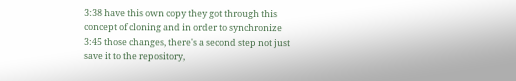3:38 have this own copy they got through this concept of cloning and in order to synchronize
3:45 those changes, there's a second step not just save it to the repository,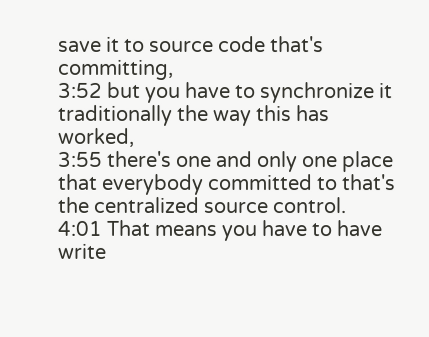save it to source code that's committing,
3:52 but you have to synchronize it traditionally the way this has worked,
3:55 there's one and only one place that everybody committed to that's the centralized source control.
4:01 That means you have to have write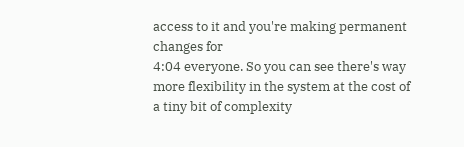access to it and you're making permanent changes for
4:04 everyone. So you can see there's way more flexibility in the system at the cost of a tiny bit of complexity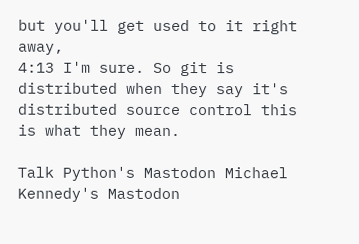but you'll get used to it right away,
4:13 I'm sure. So git is distributed when they say it's distributed source control this is what they mean.

Talk Python's Mastodon Michael Kennedy's Mastodon